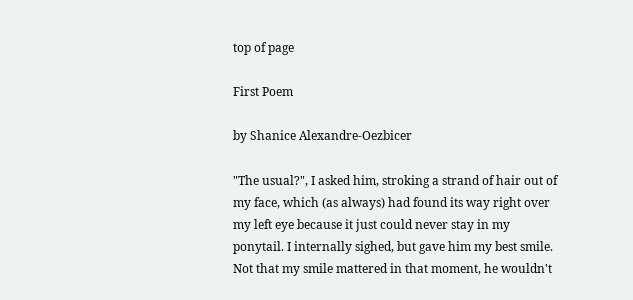top of page

First Poem

by Shanice Alexandre-Oezbicer

"The usual?", I asked him, stroking a strand of hair out of my face, which (as always) had found its way right over my left eye because it just could never stay in my ponytail. I internally sighed, but gave him my best smile. Not that my smile mattered in that moment, he wouldn't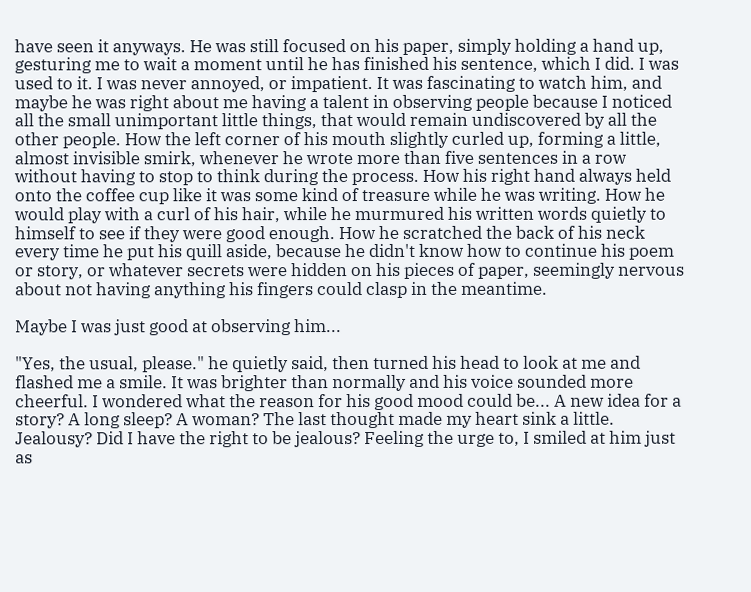have seen it anyways. He was still focused on his paper, simply holding a hand up, gesturing me to wait a moment until he has finished his sentence, which I did. I was used to it. I was never annoyed, or impatient. It was fascinating to watch him, and maybe he was right about me having a talent in observing people because I noticed all the small unimportant little things, that would remain undiscovered by all the other people. How the left corner of his mouth slightly curled up, forming a little, almost invisible smirk, whenever he wrote more than five sentences in a row without having to stop to think during the process. How his right hand always held onto the coffee cup like it was some kind of treasure while he was writing. How he would play with a curl of his hair, while he murmured his written words quietly to himself to see if they were good enough. How he scratched the back of his neck every time he put his quill aside, because he didn't know how to continue his poem or story, or whatever secrets were hidden on his pieces of paper, seemingly nervous about not having anything his fingers could clasp in the meantime.

Maybe I was just good at observing him...

"Yes, the usual, please." he quietly said, then turned his head to look at me and flashed me a smile. It was brighter than normally and his voice sounded more cheerful. I wondered what the reason for his good mood could be... A new idea for a story? A long sleep? A woman? The last thought made my heart sink a little. Jealousy? Did I have the right to be jealous? Feeling the urge to, I smiled at him just as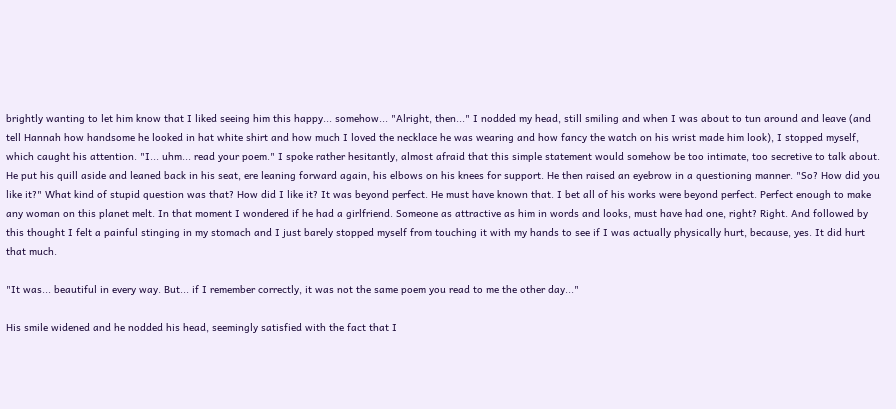brightly wanting to let him know that I liked seeing him this happy... somehow... "Alright, then..." I nodded my head, still smiling and when I was about to tun around and leave (and tell Hannah how handsome he looked in hat white shirt and how much I loved the necklace he was wearing and how fancy the watch on his wrist made him look), I stopped myself, which caught his attention. "I... uhm... read your poem." I spoke rather hesitantly, almost afraid that this simple statement would somehow be too intimate, too secretive to talk about. He put his quill aside and leaned back in his seat, ere leaning forward again, his elbows on his knees for support. He then raised an eyebrow in a questioning manner. "So? How did you like it?" What kind of stupid question was that? How did I like it? It was beyond perfect. He must have known that. I bet all of his works were beyond perfect. Perfect enough to make any woman on this planet melt. In that moment I wondered if he had a girlfriend. Someone as attractive as him in words and looks, must have had one, right? Right. And followed by this thought I felt a painful stinging in my stomach and I just barely stopped myself from touching it with my hands to see if I was actually physically hurt, because, yes. It did hurt that much.

"It was... beautiful in every way. But... if I remember correctly, it was not the same poem you read to me the other day..."

His smile widened and he nodded his head, seemingly satisfied with the fact that I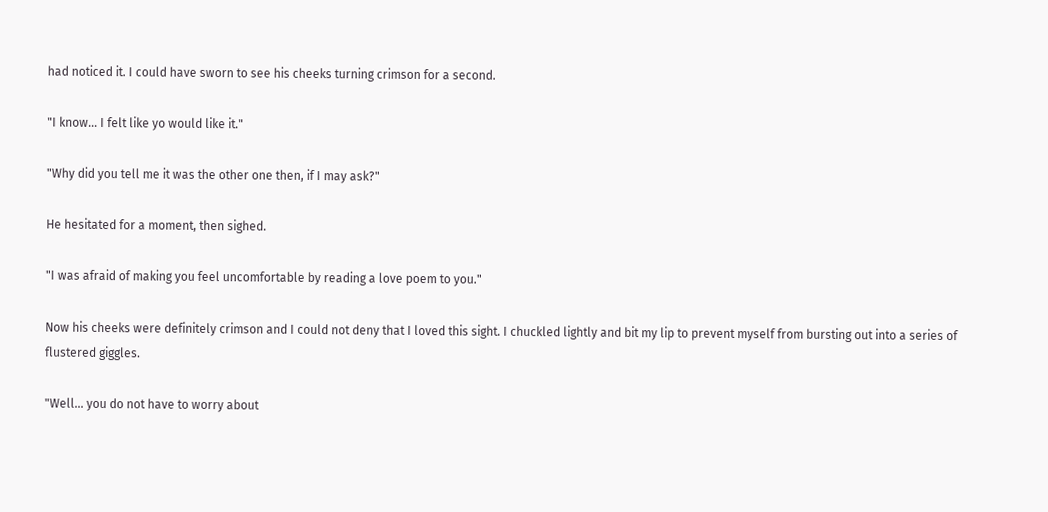had noticed it. I could have sworn to see his cheeks turning crimson for a second.

"I know... I felt like yo would like it."

"Why did you tell me it was the other one then, if I may ask?"

He hesitated for a moment, then sighed.

"I was afraid of making you feel uncomfortable by reading a love poem to you."

Now his cheeks were definitely crimson and I could not deny that I loved this sight. I chuckled lightly and bit my lip to prevent myself from bursting out into a series of flustered giggles.

"Well... you do not have to worry about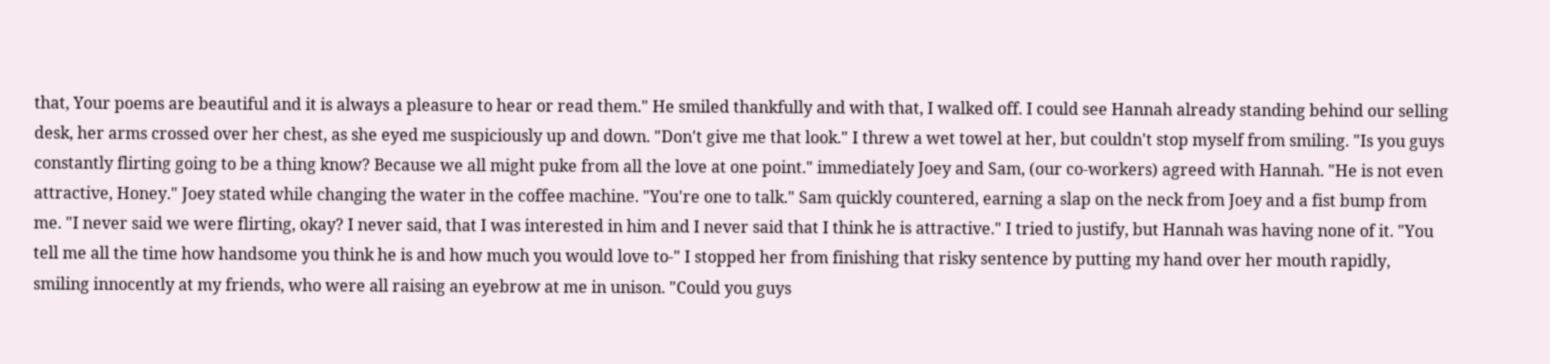that, Your poems are beautiful and it is always a pleasure to hear or read them." He smiled thankfully and with that, I walked off. I could see Hannah already standing behind our selling desk, her arms crossed over her chest, as she eyed me suspiciously up and down. "Don't give me that look." I threw a wet towel at her, but couldn't stop myself from smiling. "Is you guys constantly flirting going to be a thing know? Because we all might puke from all the love at one point." immediately Joey and Sam, (our co-workers) agreed with Hannah. "He is not even attractive, Honey." Joey stated while changing the water in the coffee machine. "You're one to talk." Sam quickly countered, earning a slap on the neck from Joey and a fist bump from me. "I never said we were flirting, okay? I never said, that I was interested in him and I never said that I think he is attractive." I tried to justify, but Hannah was having none of it. "You tell me all the time how handsome you think he is and how much you would love to-" I stopped her from finishing that risky sentence by putting my hand over her mouth rapidly, smiling innocently at my friends, who were all raising an eyebrow at me in unison. "Could you guys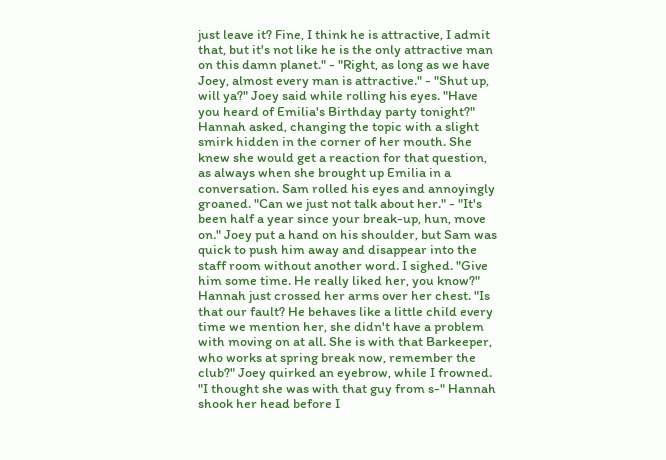just leave it? Fine, I think he is attractive, I admit that, but it's not like he is the only attractive man on this damn planet." - "Right, as long as we have Joey, almost every man is attractive." - "Shut up, will ya?" Joey said while rolling his eyes. "Have you heard of Emilia's Birthday party tonight?" Hannah asked, changing the topic with a slight smirk hidden in the corner of her mouth. She knew she would get a reaction for that question, as always when she brought up Emilia in a conversation. Sam rolled his eyes and annoyingly groaned. "Can we just not talk about her." - "It's been half a year since your break-up, hun, move on." Joey put a hand on his shoulder, but Sam was quick to push him away and disappear into the staff room without another word. I sighed. "Give him some time. He really liked her, you know?" Hannah just crossed her arms over her chest. "Is that our fault? He behaves like a little child every time we mention her, she didn't have a problem with moving on at all. She is with that Barkeeper, who works at spring break now, remember the club?" Joey quirked an eyebrow, while I frowned. "I thought she was with that guy from s-" Hannah shook her head before I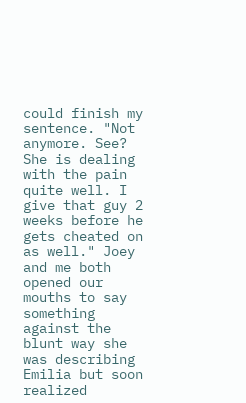could finish my sentence. "Not anymore. See? She is dealing with the pain quite well. I give that guy 2 weeks before he gets cheated on as well." Joey and me both opened our mouths to say something against the blunt way she was describing Emilia but soon realized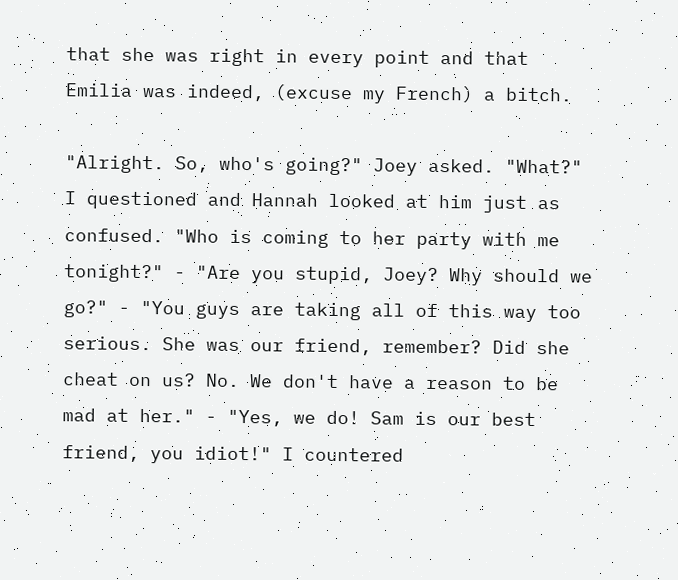that she was right in every point and that Emilia was indeed, (excuse my French) a bitch.

"Alright. So, who's going?" Joey asked. "What?" I questioned and Hannah looked at him just as confused. "Who is coming to her party with me tonight?" - "Are you stupid, Joey? Why should we go?" - "You guys are taking all of this way too serious. She was our friend, remember? Did she cheat on us? No. We don't have a reason to be mad at her." - "Yes, we do! Sam is our best friend, you idiot!" I countered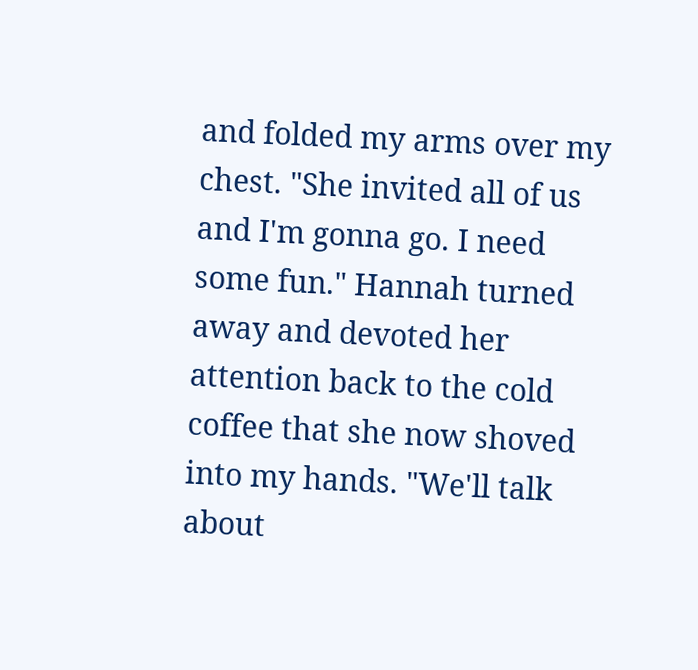and folded my arms over my chest. "She invited all of us and I'm gonna go. I need some fun." Hannah turned away and devoted her attention back to the cold coffee that she now shoved into my hands. "We'll talk about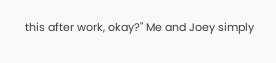this after work, okay?" Me and Joey simply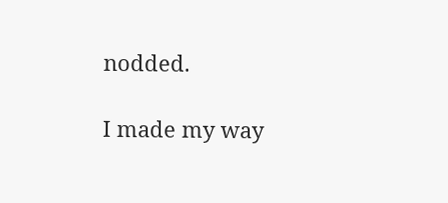nodded.

I made my way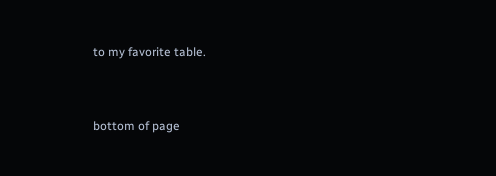to my favorite table.


bottom of page